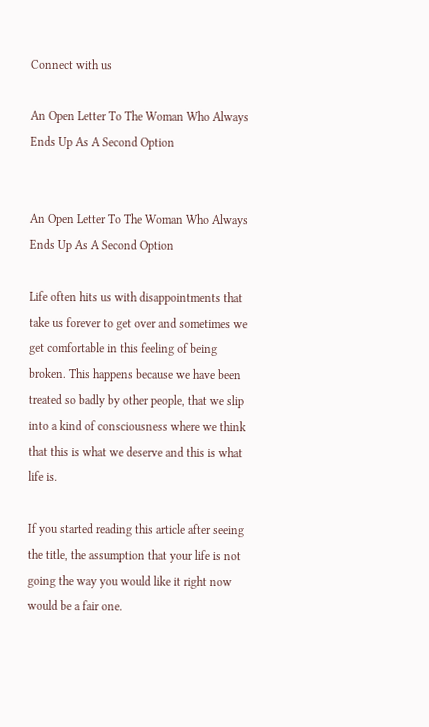Connect with us

An Open Letter To The Woman Who Always Ends Up As A Second Option


An Open Letter To The Woman Who Always Ends Up As A Second Option

Life often hits us with disappointments that take us forever to get over and sometimes we get comfortable in this feeling of being broken. This happens because we have been treated so badly by other people, that we slip into a kind of consciousness where we think that this is what we deserve and this is what life is.

If you started reading this article after seeing the title, the assumption that your life is not going the way you would like it right now would be a fair one.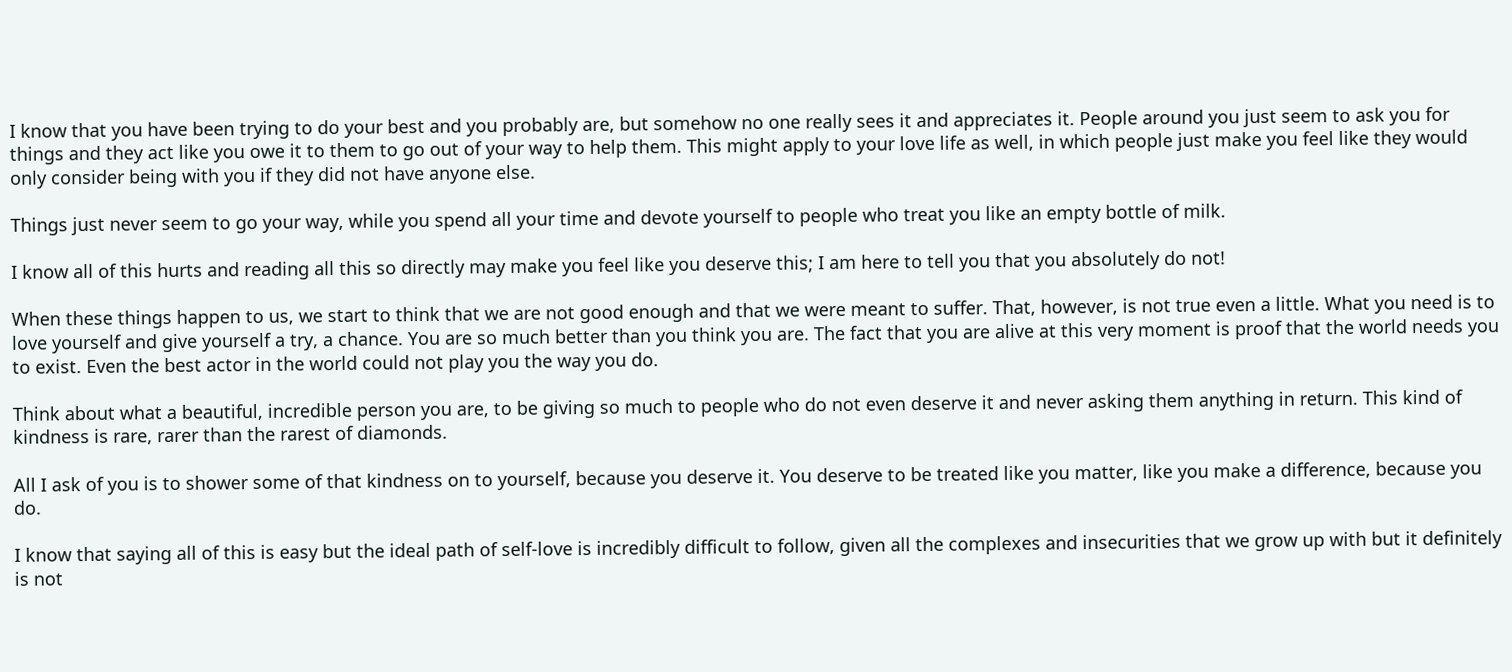I know that you have been trying to do your best and you probably are, but somehow no one really sees it and appreciates it. People around you just seem to ask you for things and they act like you owe it to them to go out of your way to help them. This might apply to your love life as well, in which people just make you feel like they would only consider being with you if they did not have anyone else.

Things just never seem to go your way, while you spend all your time and devote yourself to people who treat you like an empty bottle of milk.

I know all of this hurts and reading all this so directly may make you feel like you deserve this; I am here to tell you that you absolutely do not!

When these things happen to us, we start to think that we are not good enough and that we were meant to suffer. That, however, is not true even a little. What you need is to love yourself and give yourself a try, a chance. You are so much better than you think you are. The fact that you are alive at this very moment is proof that the world needs you to exist. Even the best actor in the world could not play you the way you do.

Think about what a beautiful, incredible person you are, to be giving so much to people who do not even deserve it and never asking them anything in return. This kind of kindness is rare, rarer than the rarest of diamonds.

All I ask of you is to shower some of that kindness on to yourself, because you deserve it. You deserve to be treated like you matter, like you make a difference, because you do.

I know that saying all of this is easy but the ideal path of self-love is incredibly difficult to follow, given all the complexes and insecurities that we grow up with but it definitely is not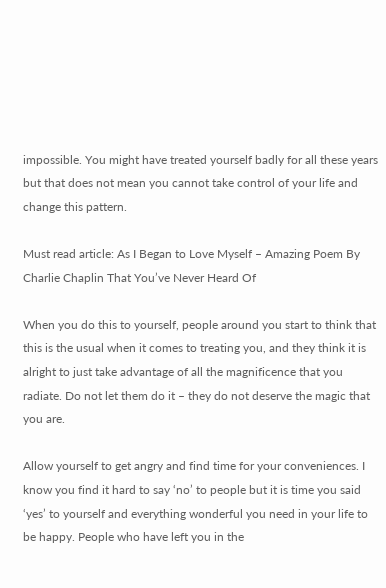impossible. You might have treated yourself badly for all these years but that does not mean you cannot take control of your life and change this pattern.

Must read article: As I Began to Love Myself – Amazing Poem By Charlie Chaplin That You’ve Never Heard Of

When you do this to yourself, people around you start to think that this is the usual when it comes to treating you, and they think it is alright to just take advantage of all the magnificence that you radiate. Do not let them do it – they do not deserve the magic that you are.

Allow yourself to get angry and find time for your conveniences. I know you find it hard to say ‘no’ to people but it is time you said ‘yes’ to yourself and everything wonderful you need in your life to be happy. People who have left you in the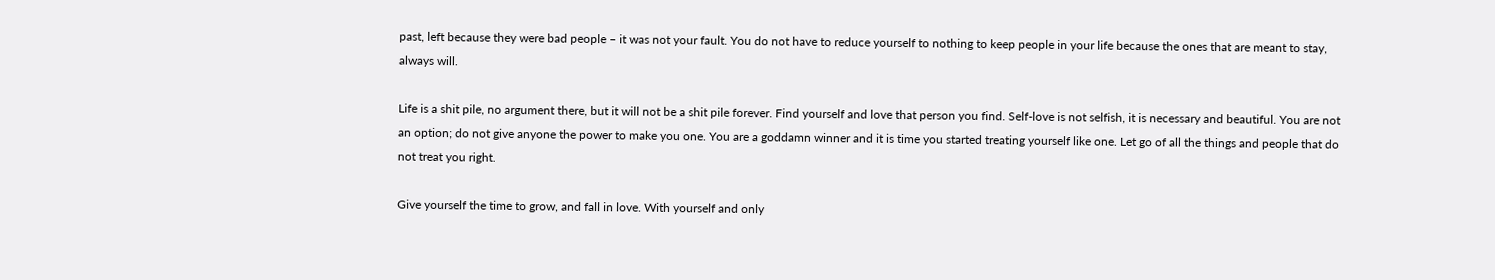past, left because they were bad people – it was not your fault. You do not have to reduce yourself to nothing to keep people in your life because the ones that are meant to stay, always will.

Life is a shit pile, no argument there, but it will not be a shit pile forever. Find yourself and love that person you find. Self-love is not selfish, it is necessary and beautiful. You are not an option; do not give anyone the power to make you one. You are a goddamn winner and it is time you started treating yourself like one. Let go of all the things and people that do not treat you right.

Give yourself the time to grow, and fall in love. With yourself and only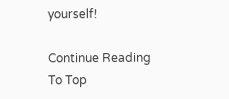yourself!

Continue Reading
To Top